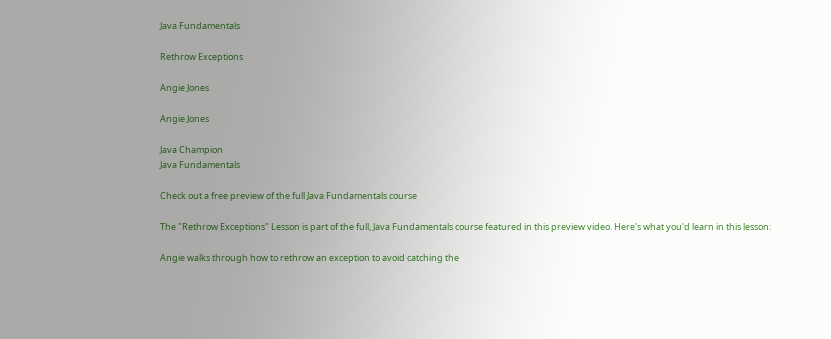Java Fundamentals

Rethrow Exceptions

Angie Jones

Angie Jones

Java Champion
Java Fundamentals

Check out a free preview of the full Java Fundamentals course

The "Rethrow Exceptions" Lesson is part of the full, Java Fundamentals course featured in this preview video. Here's what you'd learn in this lesson:

Angie walks through how to rethrow an exception to avoid catching the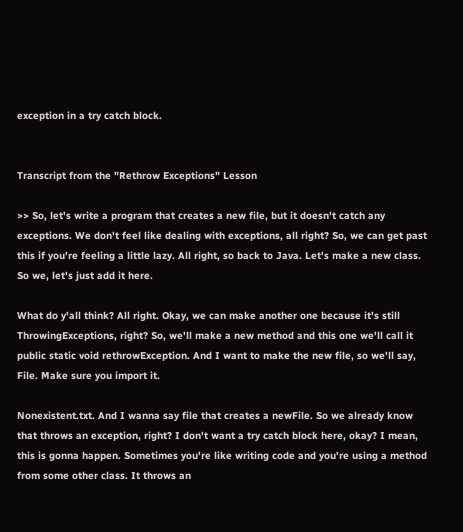exception in a try catch block.


Transcript from the "Rethrow Exceptions" Lesson

>> So, let's write a program that creates a new file, but it doesn't catch any exceptions. We don't feel like dealing with exceptions, all right? So, we can get past this if you're feeling a little lazy. All right, so back to Java. Let's make a new class. So we, let's just add it here.

What do y'all think? All right. Okay, we can make another one because it's still ThrowingExceptions, right? So, we'll make a new method and this one we'll call it public static void rethrowException. And I want to make the new file, so we'll say, File. Make sure you import it.

Nonexistent.txt. And I wanna say file that creates a newFile. So we already know that throws an exception, right? I don't want a try catch block here, okay? I mean, this is gonna happen. Sometimes you're like writing code and you're using a method from some other class. It throws an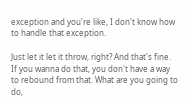exception and you're like, I don't know how to handle that exception.

Just let it let it throw, right? And that's fine. If you wanna do that, you don't have a way to rebound from that. What are you going to do,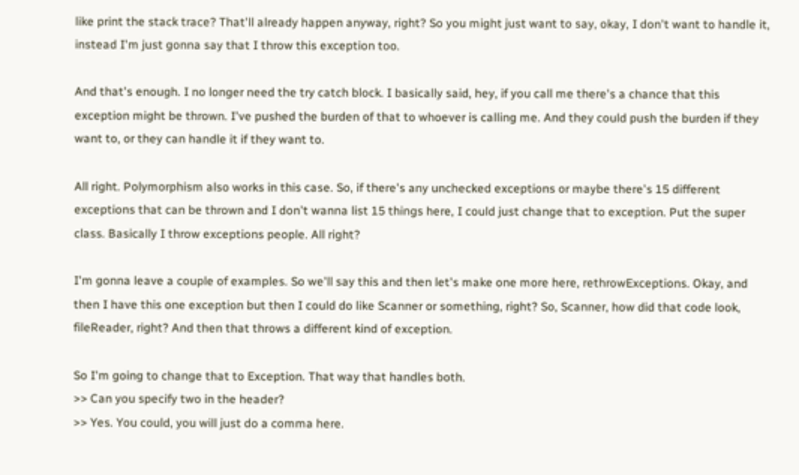like print the stack trace? That'll already happen anyway, right? So you might just want to say, okay, I don't want to handle it, instead I'm just gonna say that I throw this exception too.

And that's enough. I no longer need the try catch block. I basically said, hey, if you call me there's a chance that this exception might be thrown. I've pushed the burden of that to whoever is calling me. And they could push the burden if they want to, or they can handle it if they want to.

All right. Polymorphism also works in this case. So, if there's any unchecked exceptions or maybe there's 15 different exceptions that can be thrown and I don't wanna list 15 things here, I could just change that to exception. Put the super class. Basically I throw exceptions people. All right?

I'm gonna leave a couple of examples. So we'll say this and then let's make one more here, rethrowExceptions. Okay, and then I have this one exception but then I could do like Scanner or something, right? So, Scanner, how did that code look, fileReader, right? And then that throws a different kind of exception.

So I'm going to change that to Exception. That way that handles both.
>> Can you specify two in the header?
>> Yes. You could, you will just do a comma here.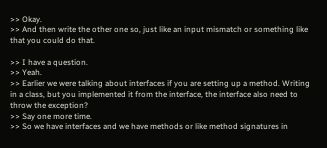>> Okay.
>> And then write the other one so, just like an input mismatch or something like that you could do that.

>> I have a question.
>> Yeah.
>> Earlier we were talking about interfaces if you are setting up a method. Writing in a class, but you implemented it from the interface, the interface also need to throw the exception?
>> Say one more time.
>> So we have interfaces and we have methods or like method signatures in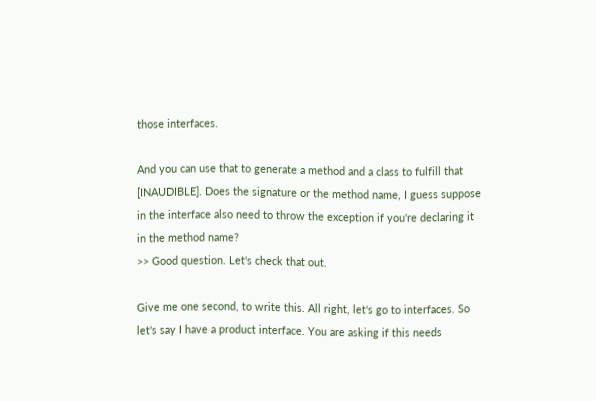those interfaces.

And you can use that to generate a method and a class to fulfill that [INAUDIBLE]. Does the signature or the method name, I guess suppose in the interface also need to throw the exception if you're declaring it in the method name?
>> Good question. Let's check that out.

Give me one second, to write this. All right, let's go to interfaces. So let's say I have a product interface. You are asking if this needs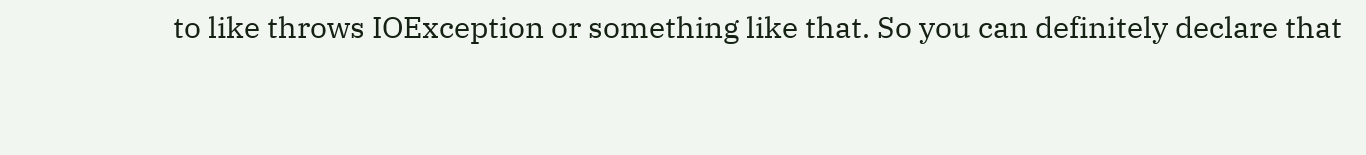to like throws IOException or something like that. So you can definitely declare that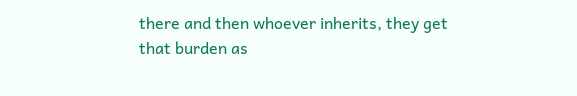there and then whoever inherits, they get that burden as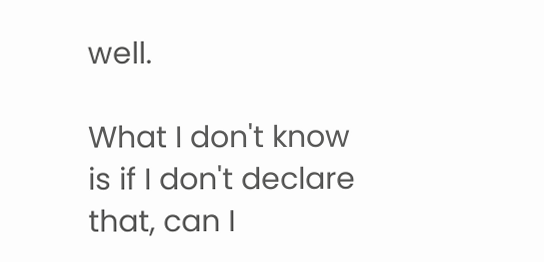well.

What I don't know is if I don't declare that, can I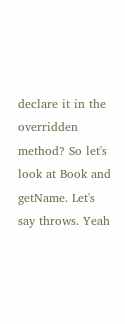declare it in the overridden method? So let's look at Book and getName. Let's say throws. Yeah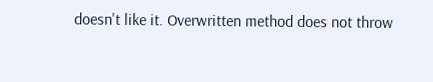doesn't like it. Overwritten method does not throw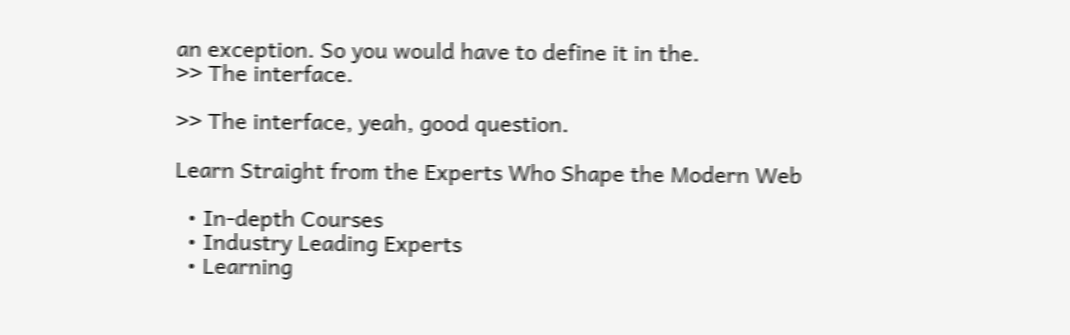an exception. So you would have to define it in the.
>> The interface.

>> The interface, yeah, good question.

Learn Straight from the Experts Who Shape the Modern Web

  • In-depth Courses
  • Industry Leading Experts
  • Learning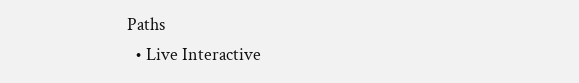Paths
  • Live Interactive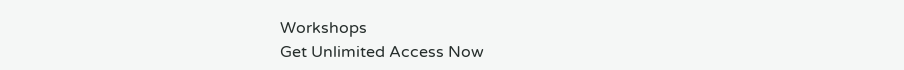Workshops
Get Unlimited Access Now